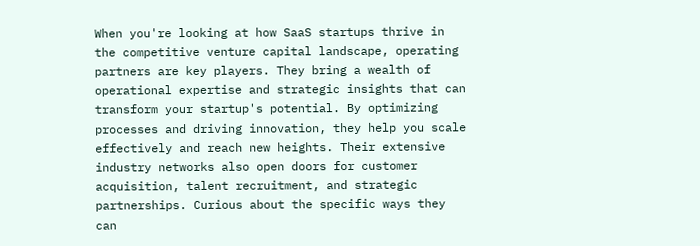When you're looking at how SaaS startups thrive in the competitive venture capital landscape, operating partners are key players. They bring a wealth of operational expertise and strategic insights that can transform your startup's potential. By optimizing processes and driving innovation, they help you scale effectively and reach new heights. Their extensive industry networks also open doors for customer acquisition, talent recruitment, and strategic partnerships. Curious about the specific ways they can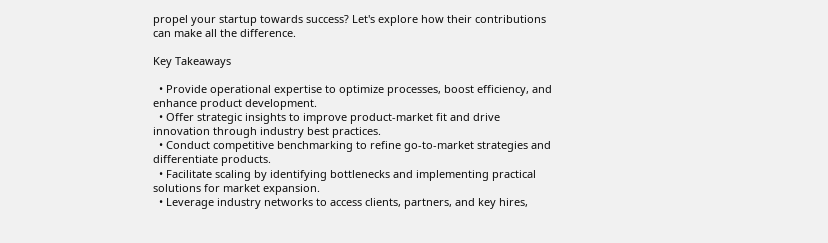propel your startup towards success? Let's explore how their contributions can make all the difference.

Key Takeaways

  • Provide operational expertise to optimize processes, boost efficiency, and enhance product development.
  • Offer strategic insights to improve product-market fit and drive innovation through industry best practices.
  • Conduct competitive benchmarking to refine go-to-market strategies and differentiate products.
  • Facilitate scaling by identifying bottlenecks and implementing practical solutions for market expansion.
  • Leverage industry networks to access clients, partners, and key hires,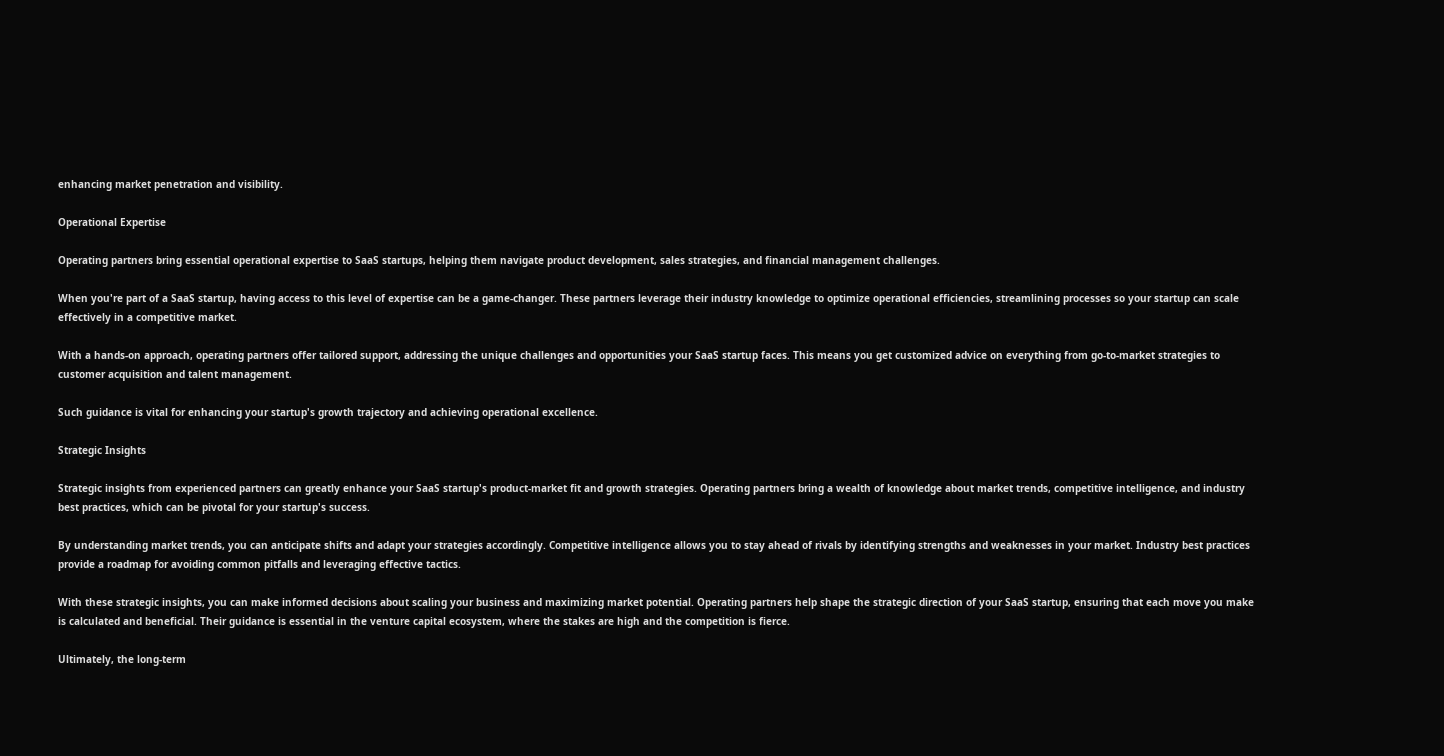enhancing market penetration and visibility.

Operational Expertise

Operating partners bring essential operational expertise to SaaS startups, helping them navigate product development, sales strategies, and financial management challenges.

When you're part of a SaaS startup, having access to this level of expertise can be a game-changer. These partners leverage their industry knowledge to optimize operational efficiencies, streamlining processes so your startup can scale effectively in a competitive market.

With a hands-on approach, operating partners offer tailored support, addressing the unique challenges and opportunities your SaaS startup faces. This means you get customized advice on everything from go-to-market strategies to customer acquisition and talent management.

Such guidance is vital for enhancing your startup's growth trajectory and achieving operational excellence.

Strategic Insights

Strategic insights from experienced partners can greatly enhance your SaaS startup's product-market fit and growth strategies. Operating partners bring a wealth of knowledge about market trends, competitive intelligence, and industry best practices, which can be pivotal for your startup's success.

By understanding market trends, you can anticipate shifts and adapt your strategies accordingly. Competitive intelligence allows you to stay ahead of rivals by identifying strengths and weaknesses in your market. Industry best practices provide a roadmap for avoiding common pitfalls and leveraging effective tactics.

With these strategic insights, you can make informed decisions about scaling your business and maximizing market potential. Operating partners help shape the strategic direction of your SaaS startup, ensuring that each move you make is calculated and beneficial. Their guidance is essential in the venture capital ecosystem, where the stakes are high and the competition is fierce.

Ultimately, the long-term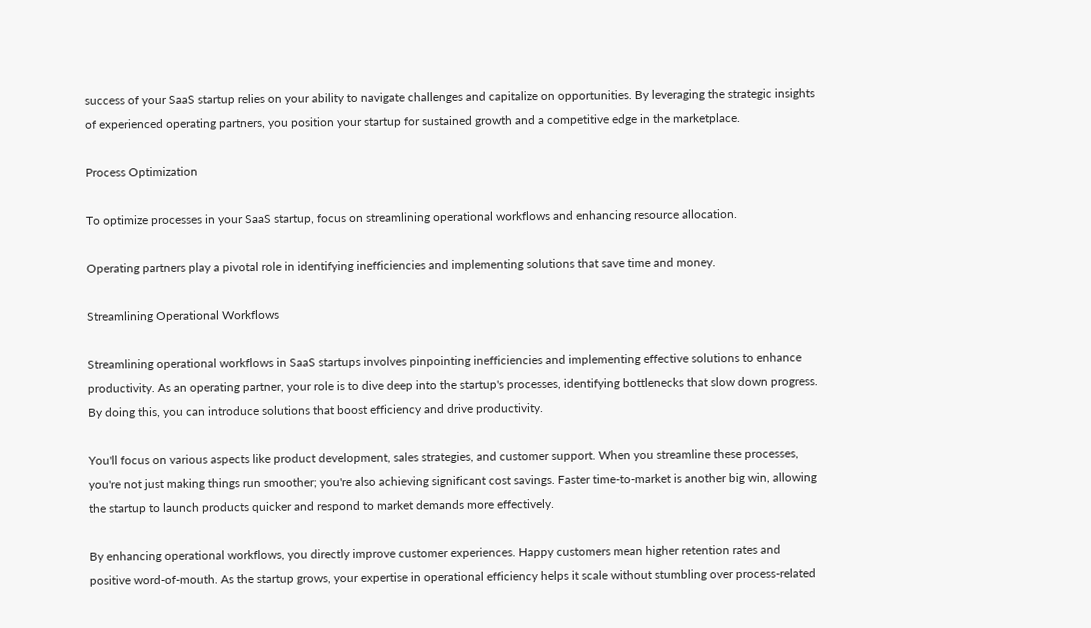success of your SaaS startup relies on your ability to navigate challenges and capitalize on opportunities. By leveraging the strategic insights of experienced operating partners, you position your startup for sustained growth and a competitive edge in the marketplace.

Process Optimization

To optimize processes in your SaaS startup, focus on streamlining operational workflows and enhancing resource allocation.

Operating partners play a pivotal role in identifying inefficiencies and implementing solutions that save time and money.

Streamlining Operational Workflows

Streamlining operational workflows in SaaS startups involves pinpointing inefficiencies and implementing effective solutions to enhance productivity. As an operating partner, your role is to dive deep into the startup's processes, identifying bottlenecks that slow down progress. By doing this, you can introduce solutions that boost efficiency and drive productivity.

You'll focus on various aspects like product development, sales strategies, and customer support. When you streamline these processes, you're not just making things run smoother; you're also achieving significant cost savings. Faster time-to-market is another big win, allowing the startup to launch products quicker and respond to market demands more effectively.

By enhancing operational workflows, you directly improve customer experiences. Happy customers mean higher retention rates and positive word-of-mouth. As the startup grows, your expertise in operational efficiency helps it scale without stumbling over process-related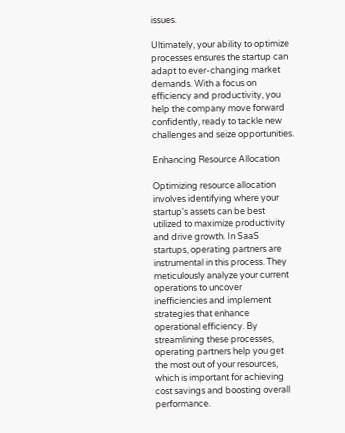issues.

Ultimately, your ability to optimize processes ensures the startup can adapt to ever-changing market demands. With a focus on efficiency and productivity, you help the company move forward confidently, ready to tackle new challenges and seize opportunities.

Enhancing Resource Allocation

Optimizing resource allocation involves identifying where your startup's assets can be best utilized to maximize productivity and drive growth. In SaaS startups, operating partners are instrumental in this process. They meticulously analyze your current operations to uncover inefficiencies and implement strategies that enhance operational efficiency. By streamlining these processes, operating partners help you get the most out of your resources, which is important for achieving cost savings and boosting overall performance.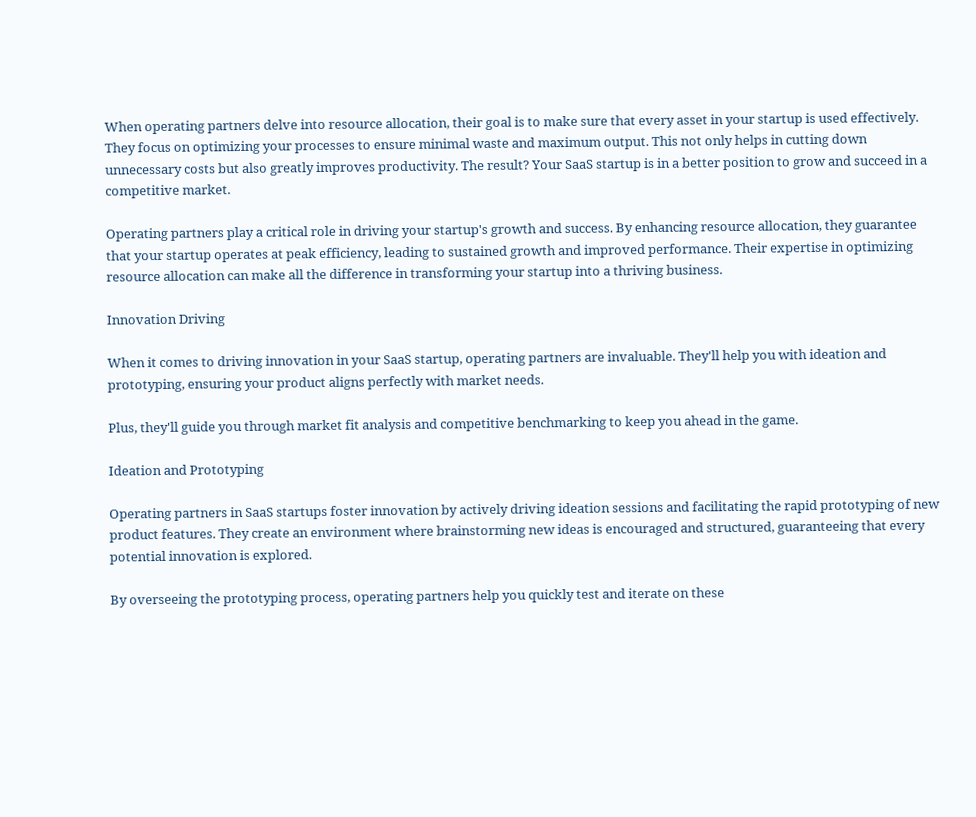When operating partners delve into resource allocation, their goal is to make sure that every asset in your startup is used effectively. They focus on optimizing your processes to ensure minimal waste and maximum output. This not only helps in cutting down unnecessary costs but also greatly improves productivity. The result? Your SaaS startup is in a better position to grow and succeed in a competitive market.

Operating partners play a critical role in driving your startup's growth and success. By enhancing resource allocation, they guarantee that your startup operates at peak efficiency, leading to sustained growth and improved performance. Their expertise in optimizing resource allocation can make all the difference in transforming your startup into a thriving business.

Innovation Driving

When it comes to driving innovation in your SaaS startup, operating partners are invaluable. They'll help you with ideation and prototyping, ensuring your product aligns perfectly with market needs.

Plus, they'll guide you through market fit analysis and competitive benchmarking to keep you ahead in the game.

Ideation and Prototyping

Operating partners in SaaS startups foster innovation by actively driving ideation sessions and facilitating the rapid prototyping of new product features. They create an environment where brainstorming new ideas is encouraged and structured, guaranteeing that every potential innovation is explored.

By overseeing the prototyping process, operating partners help you quickly test and iterate on these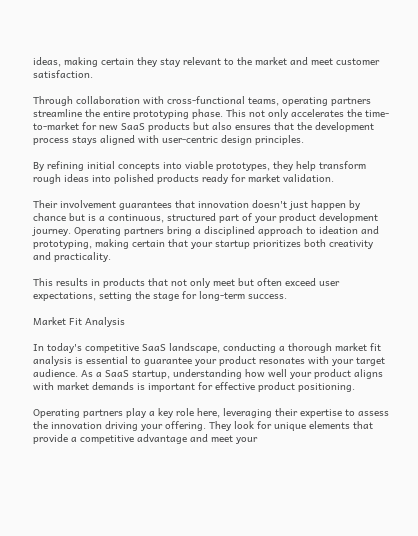ideas, making certain they stay relevant to the market and meet customer satisfaction.

Through collaboration with cross-functional teams, operating partners streamline the entire prototyping phase. This not only accelerates the time-to-market for new SaaS products but also ensures that the development process stays aligned with user-centric design principles.

By refining initial concepts into viable prototypes, they help transform rough ideas into polished products ready for market validation.

Their involvement guarantees that innovation doesn't just happen by chance but is a continuous, structured part of your product development journey. Operating partners bring a disciplined approach to ideation and prototyping, making certain that your startup prioritizes both creativity and practicality.

This results in products that not only meet but often exceed user expectations, setting the stage for long-term success.

Market Fit Analysis

In today's competitive SaaS landscape, conducting a thorough market fit analysis is essential to guarantee your product resonates with your target audience. As a SaaS startup, understanding how well your product aligns with market demands is important for effective product positioning.

Operating partners play a key role here, leveraging their expertise to assess the innovation driving your offering. They look for unique elements that provide a competitive advantage and meet your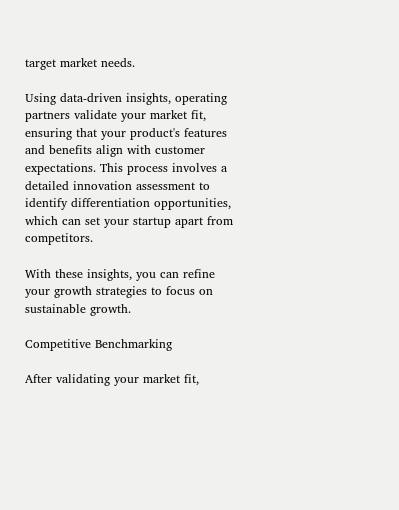target market needs.

Using data-driven insights, operating partners validate your market fit, ensuring that your product's features and benefits align with customer expectations. This process involves a detailed innovation assessment to identify differentiation opportunities, which can set your startup apart from competitors.

With these insights, you can refine your growth strategies to focus on sustainable growth.

Competitive Benchmarking

After validating your market fit,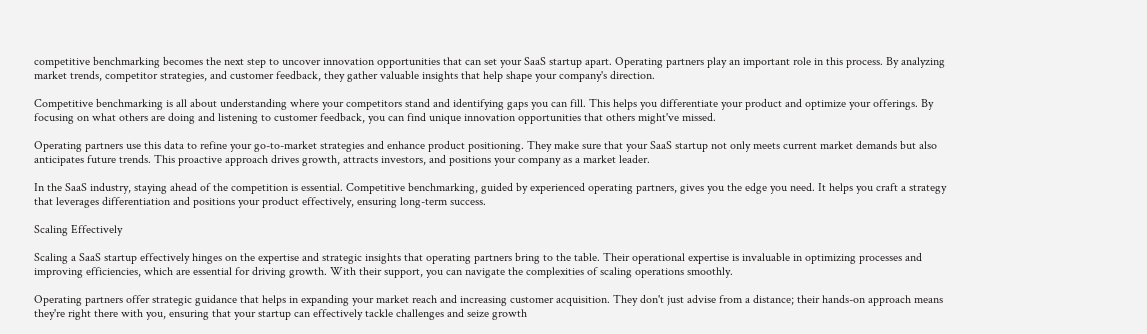competitive benchmarking becomes the next step to uncover innovation opportunities that can set your SaaS startup apart. Operating partners play an important role in this process. By analyzing market trends, competitor strategies, and customer feedback, they gather valuable insights that help shape your company's direction.

Competitive benchmarking is all about understanding where your competitors stand and identifying gaps you can fill. This helps you differentiate your product and optimize your offerings. By focusing on what others are doing and listening to customer feedback, you can find unique innovation opportunities that others might've missed.

Operating partners use this data to refine your go-to-market strategies and enhance product positioning. They make sure that your SaaS startup not only meets current market demands but also anticipates future trends. This proactive approach drives growth, attracts investors, and positions your company as a market leader.

In the SaaS industry, staying ahead of the competition is essential. Competitive benchmarking, guided by experienced operating partners, gives you the edge you need. It helps you craft a strategy that leverages differentiation and positions your product effectively, ensuring long-term success.

Scaling Effectively

Scaling a SaaS startup effectively hinges on the expertise and strategic insights that operating partners bring to the table. Their operational expertise is invaluable in optimizing processes and improving efficiencies, which are essential for driving growth. With their support, you can navigate the complexities of scaling operations smoothly.

Operating partners offer strategic guidance that helps in expanding your market reach and increasing customer acquisition. They don't just advise from a distance; their hands-on approach means they're right there with you, ensuring that your startup can effectively tackle challenges and seize growth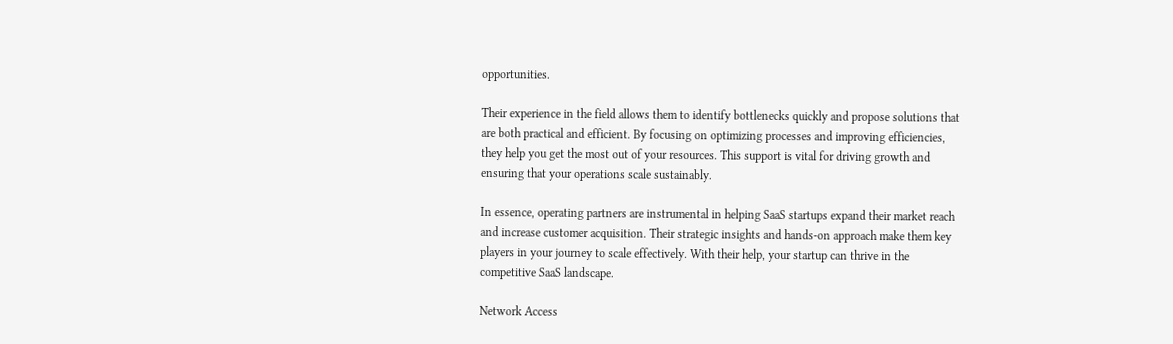opportunities.

Their experience in the field allows them to identify bottlenecks quickly and propose solutions that are both practical and efficient. By focusing on optimizing processes and improving efficiencies, they help you get the most out of your resources. This support is vital for driving growth and ensuring that your operations scale sustainably.

In essence, operating partners are instrumental in helping SaaS startups expand their market reach and increase customer acquisition. Their strategic insights and hands-on approach make them key players in your journey to scale effectively. With their help, your startup can thrive in the competitive SaaS landscape.

Network Access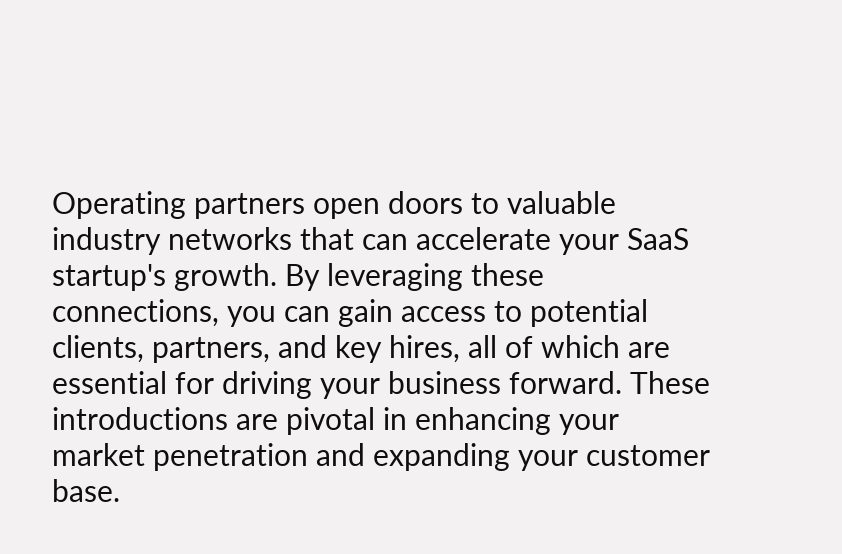Operating partners open doors to valuable industry networks that can accelerate your SaaS startup's growth. By leveraging these connections, you can gain access to potential clients, partners, and key hires, all of which are essential for driving your business forward. These introductions are pivotal in enhancing your market penetration and expanding your customer base.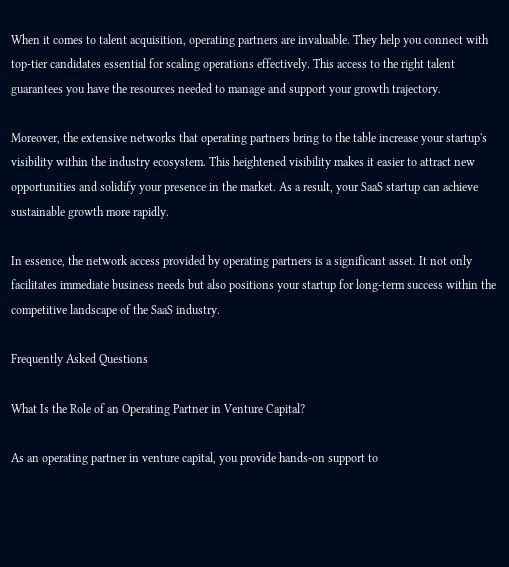When it comes to talent acquisition, operating partners are invaluable. They help you connect with top-tier candidates essential for scaling operations effectively. This access to the right talent guarantees you have the resources needed to manage and support your growth trajectory.

Moreover, the extensive networks that operating partners bring to the table increase your startup's visibility within the industry ecosystem. This heightened visibility makes it easier to attract new opportunities and solidify your presence in the market. As a result, your SaaS startup can achieve sustainable growth more rapidly.

In essence, the network access provided by operating partners is a significant asset. It not only facilitates immediate business needs but also positions your startup for long-term success within the competitive landscape of the SaaS industry.

Frequently Asked Questions

What Is the Role of an Operating Partner in Venture Capital?

As an operating partner in venture capital, you provide hands-on support to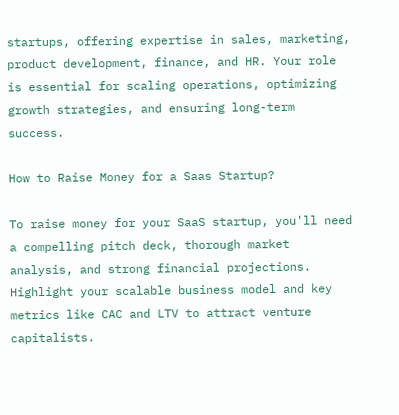startups, offering expertise in sales, marketing, product development, finance, and HR. Your role is essential for scaling operations, optimizing growth strategies, and ensuring long-term success.

How to Raise Money for a Saas Startup?

To raise money for your SaaS startup, you'll need a compelling pitch deck, thorough market analysis, and strong financial projections. Highlight your scalable business model and key metrics like CAC and LTV to attract venture capitalists.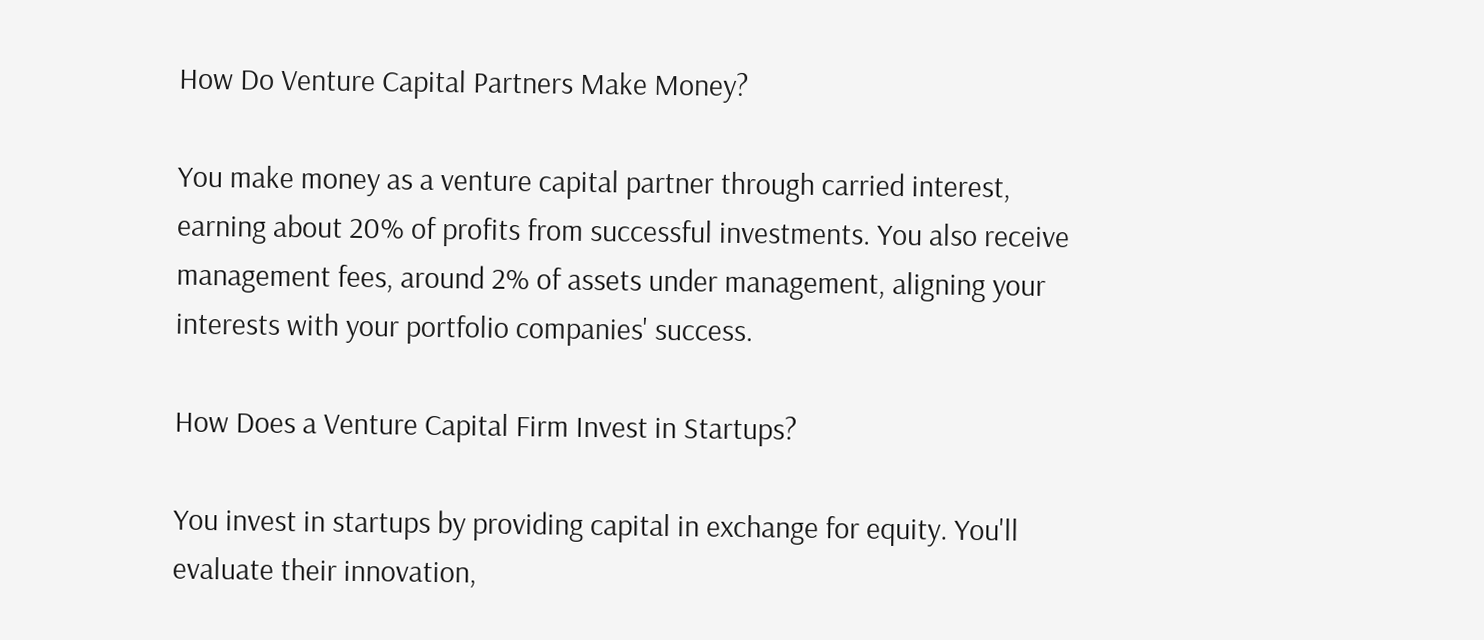How Do Venture Capital Partners Make Money?

You make money as a venture capital partner through carried interest, earning about 20% of profits from successful investments. You also receive management fees, around 2% of assets under management, aligning your interests with your portfolio companies' success.

How Does a Venture Capital Firm Invest in Startups?

You invest in startups by providing capital in exchange for equity. You'll evaluate their innovation,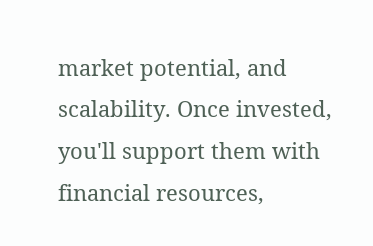market potential, and scalability. Once invested, you'll support them with financial resources,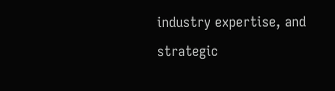industry expertise, and strategic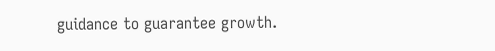guidance to guarantee growth.